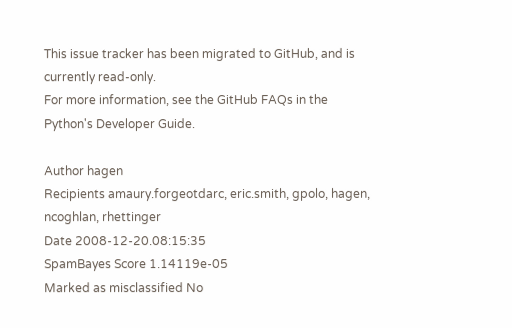This issue tracker has been migrated to GitHub, and is currently read-only.
For more information, see the GitHub FAQs in the Python's Developer Guide.

Author hagen
Recipients amaury.forgeotdarc, eric.smith, gpolo, hagen, ncoghlan, rhettinger
Date 2008-12-20.08:15:35
SpamBayes Score 1.14119e-05
Marked as misclassified No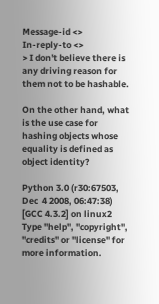Message-id <>
In-reply-to <>
> I don't believe there is any driving reason for them not to be hashable.

On the other hand, what is the use case for hashing objects whose
equality is defined as object identity?

Python 3.0 (r30:67503, Dec  4 2008, 06:47:38)
[GCC 4.3.2] on linux2
Type "help", "copyright", "credits" or "license" for more information.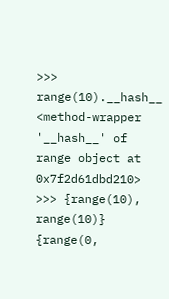>>> range(10).__hash__
<method-wrapper '__hash__' of range object at 0x7f2d61dbd210>
>>> {range(10), range(10)}
{range(0,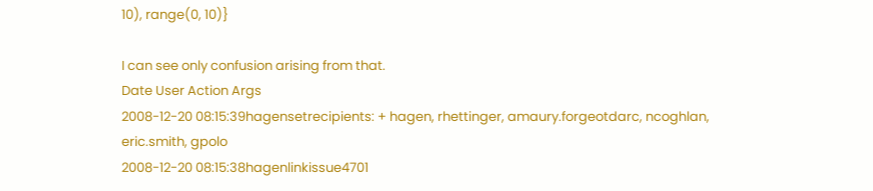10), range(0, 10)}

I can see only confusion arising from that.
Date User Action Args
2008-12-20 08:15:39hagensetrecipients: + hagen, rhettinger, amaury.forgeotdarc, ncoghlan, eric.smith, gpolo
2008-12-20 08:15:38hagenlinkissue4701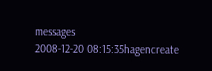messages
2008-12-20 08:15:35hagencreate